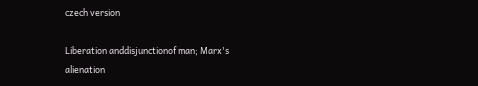czech version

Liberation anddisjunctionof man; Marx's alienation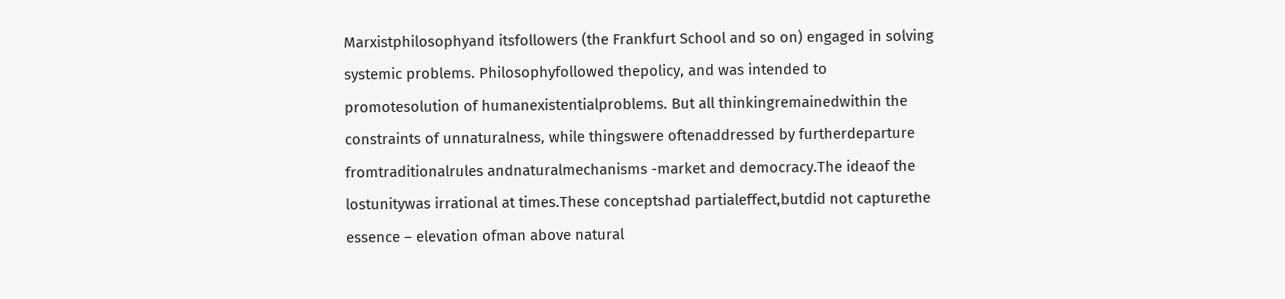Marxistphilosophyand itsfollowers (the Frankfurt School and so on) engaged in solving systemic problems. Philosophyfollowed thepolicy, and was intended to promotesolution of humanexistentialproblems. But all thinkingremainedwithin the constraints of unnaturalness, while thingswere oftenaddressed by furtherdeparture fromtraditionalrules andnaturalmechanisms -market and democracy.The ideaof the lostunitywas irrational at times.These conceptshad partialeffect,butdid not capturethe essence – elevation ofman above natural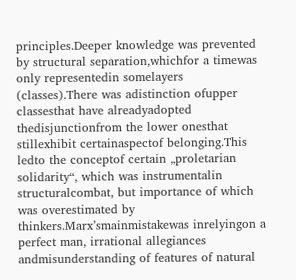principles.Deeper knowledge was prevented by structural separation,whichfor a timewas only representedin somelayers (classes).There was adistinction ofupper classesthat have alreadyadopted thedisjunctionfrom the lower onesthat stillexhibit certainaspectof belonging.This ledto the conceptof certain „proletarian solidarity“, which was instrumentalin structuralcombat, but importance of which was overestimated by thinkers.Marx’smainmistakewas inrelyingon a perfect man, irrational allegiances andmisunderstanding of features of natural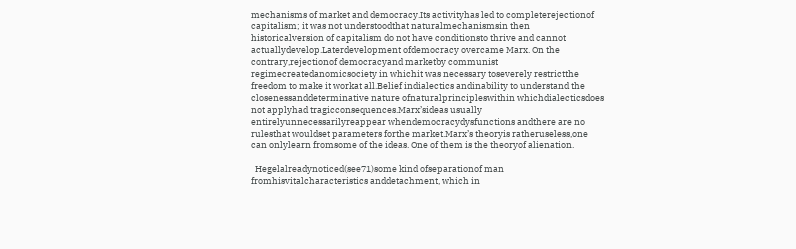mechanisms of market and democracy.Its activityhas led to completerejectionof capitalism; it was not understoodthat naturalmechanismsin then historicalversion of capitalism do not have conditionsto thrive and cannot actuallydevelop.Laterdevelopment ofdemocracy overcame Marx. On the contrary,rejectionof democracyand marketby communist regimecreatedanomicsociety in whichit was necessary toseverely restrictthe freedom to make it workat all.Belief indialectics andinability to understand the closenessanddeterminative nature ofnaturalprincipleswithin whichdialecticsdoes not applyhad tragicconsequences.Marx’sideas usually entirelyunnecessarilyreappear whendemocracydysfunctions andthere are no rulesthat wouldset parameters forthe market.Marx’s theoryis ratheruseless,one can onlylearn fromsome of the ideas. One of them is the theoryof alienation.

  Hegelalreadynoticed(see71)some kind ofseparationof man fromhisvitalcharacteristics anddetachment, which in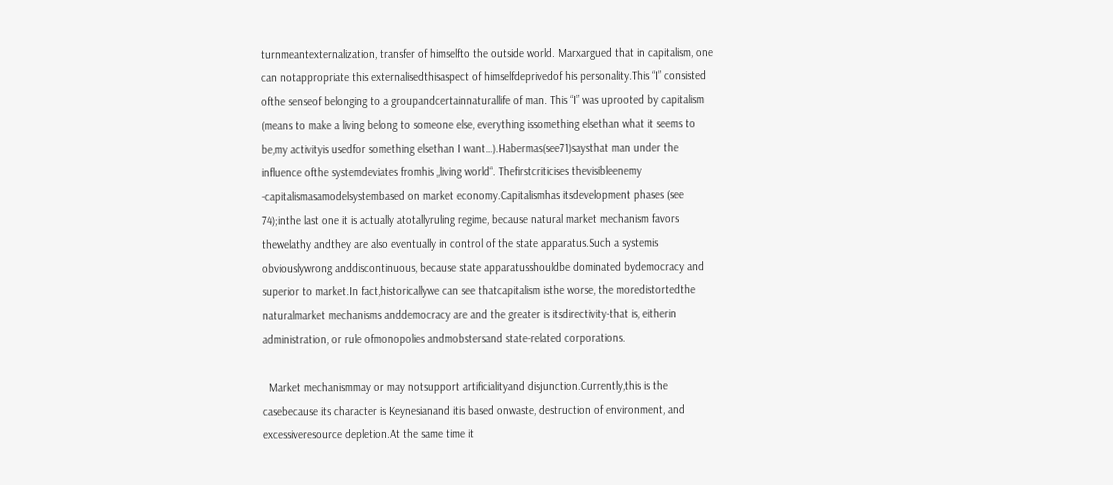turnmeantexternalization, transfer of himselfto the outside world. Marxargued that in capitalism, one can notappropriate this externalisedthisaspect of himselfdeprivedof his personality.This “I” consisted ofthe senseof belonging to a groupandcertainnaturallife of man. This “I” was uprooted by capitalism (means to make a living belong to someone else, everything issomething elsethan what it seems to be,my activityis usedfor something elsethan I want…).Habermas(see71)saysthat man under the influence ofthe systemdeviates fromhis „living world“. Thefirstcriticises thevisibleenemy -capitalismasamodelsystembased on market economy.Capitalismhas itsdevelopment phases (see 74);inthe last one it is actually atotallyruling regime, because natural market mechanism favors thewelathy andthey are also eventually in control of the state apparatus.Such a systemis obviouslywrong anddiscontinuous, because state apparatusshouldbe dominated bydemocracy and superior to market.In fact,historicallywe can see thatcapitalism isthe worse, the moredistortedthe naturalmarket mechanisms anddemocracy are and the greater is itsdirectivity-that is, eitherin administration, or rule ofmonopolies andmobstersand state-related corporations.

  Market mechanismmay or may notsupport artificialityand disjunction.Currently,this is the casebecause its character is Keynesianand itis based onwaste, destruction of environment, and excessiveresource depletion.At the same time it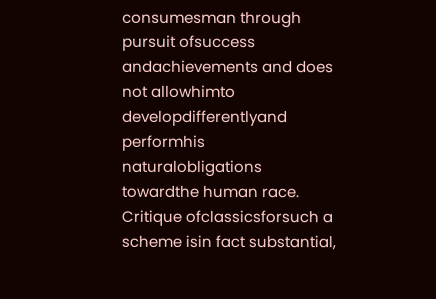consumesman through pursuit ofsuccess andachievements and does not allowhimto developdifferentlyand performhis naturalobligations towardthe human race. Critique ofclassicsforsuch a scheme isin fact substantial,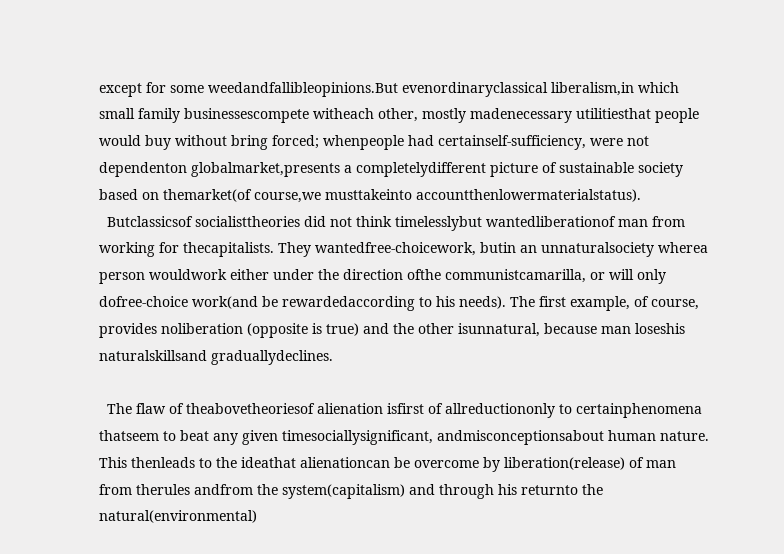except for some weedandfallibleopinions.But evenordinaryclassical liberalism,in which small family businessescompete witheach other, mostly madenecessary utilitiesthat people would buy without bring forced; whenpeople had certainself-sufficiency, were not dependenton globalmarket,presents a completelydifferent picture of sustainable society based on themarket(of course,we musttakeinto accountthenlowermaterialstatus).
  Butclassicsof socialisttheories did not think timelesslybut wantedliberationof man from working for thecapitalists. They wantedfree-choicework, butin an unnaturalsociety wherea person wouldwork either under the direction ofthe communistcamarilla, or will only dofree-choice work(and be rewardedaccording to his needs). The first example, of course, provides noliberation (opposite is true) and the other isunnatural, because man loseshis naturalskillsand graduallydeclines.

  The flaw of theabovetheoriesof alienation isfirst of allreductiononly to certainphenomena thatseem to beat any given timesociallysignificant, andmisconceptionsabout human nature. This thenleads to the ideathat alienationcan be overcome by liberation(release) of man from therules andfrom the system(capitalism) and through his returnto the natural(environmental)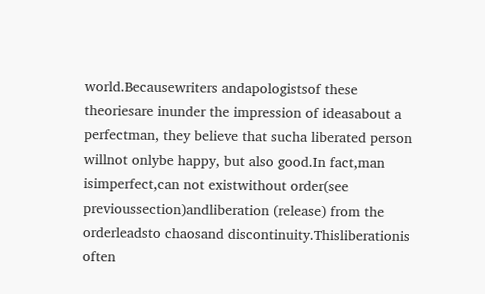world.Becausewriters andapologistsof these theoriesare inunder the impression of ideasabout a perfectman, they believe that sucha liberated person willnot onlybe happy, but also good.In fact,man isimperfect,can not existwithout order(see previoussection)andliberation (release) from the orderleadsto chaosand discontinuity.Thisliberationis often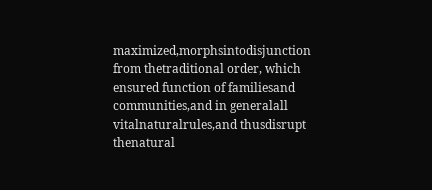maximized,morphsintodisjunction from thetraditional order, which ensured function of familiesand communities,and in generalall vitalnaturalrules,and thusdisrupt thenatural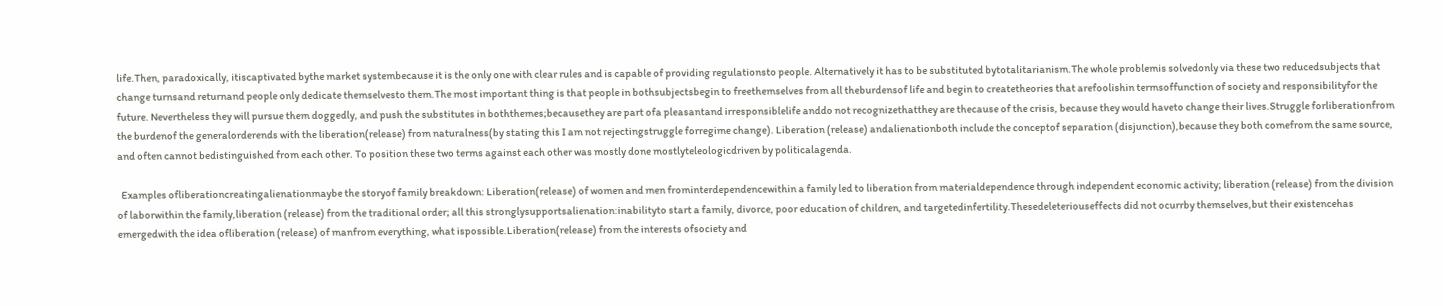life.Then, paradoxically, itiscaptivated bythe market systembecause it is the only one with clear rules and is capable of providing regulationsto people. Alternatively it has to be substituted bytotalitarianism.The whole problemis solvedonly via these two reducedsubjects that change turnsand returnand people only dedicate themselvesto them.The most important thing is that people in bothsubjectsbegin to freethemselves from all theburdensof life and begin to createtheories that arefoolishin termsoffunction of society and responsibilityfor the future. Nevertheless they will pursue them doggedly, and push the substitutes in boththemes;becausethey are part ofa pleasantand irresponsiblelife anddo not recognizethatthey are thecause of the crisis, because they would haveto change their lives.Struggle forliberationfrom the burdenof the generalorderends with the liberation(release) from naturalness(by stating this I am not rejectingstruggle forregime change). Liberation (release) andalienationboth include the conceptof separation (disjunction),because they both comefrom the same source, and often cannot bedistinguished from each other. To position these two terms against each other was mostly done mostlyteleologicdriven by politicalagenda.

  Examples ofliberationcreatingalienationmaybe the storyof family breakdown: Liberation(release) of women and men frominterdependencewithin a family led to liberation from materialdependence through independent economic activity; liberation (release) from the division of laborwithin the family,liberation (release) from the traditional order; all this stronglysupportsalienation:inabilityto start a family, divorce, poor education of children, and targetedinfertility.Thesedeleteriouseffects did not ocurrby themselves,but their existencehas emergedwith the idea ofliberation (release) of manfrom everything, what ispossible.Liberation(release) from the interests ofsociety and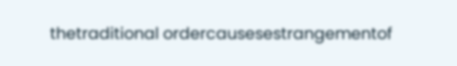thetraditional ordercausesestrangementof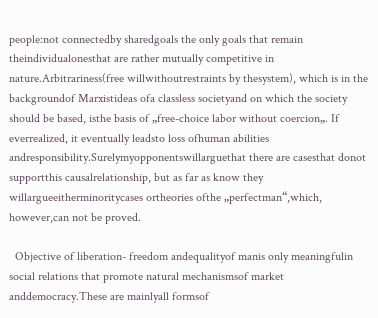people:not connectedby sharedgoals the only goals that remain theindividualonesthat are rather mutually competitive in nature.Arbitrariness(free willwithoutrestraints by thesystem), which is in the backgroundof Marxistideas ofa classless societyand on which the society should be based, isthe basis of „free-choice labor without coercion„. If everrealized, it eventually leadsto loss ofhuman abilities andresponsibility.Surelymyopponentswillarguethat there are casesthat donot supportthis causalrelationship, but as far as know they willargueeitherminoritycases ortheories ofthe „perfectman“,which, however,can not be proved.

  Objective of liberation- freedom andequalityof manis only meaningfulin social relations that promote natural mechanismsof market anddemocracy.These are mainlyall formsof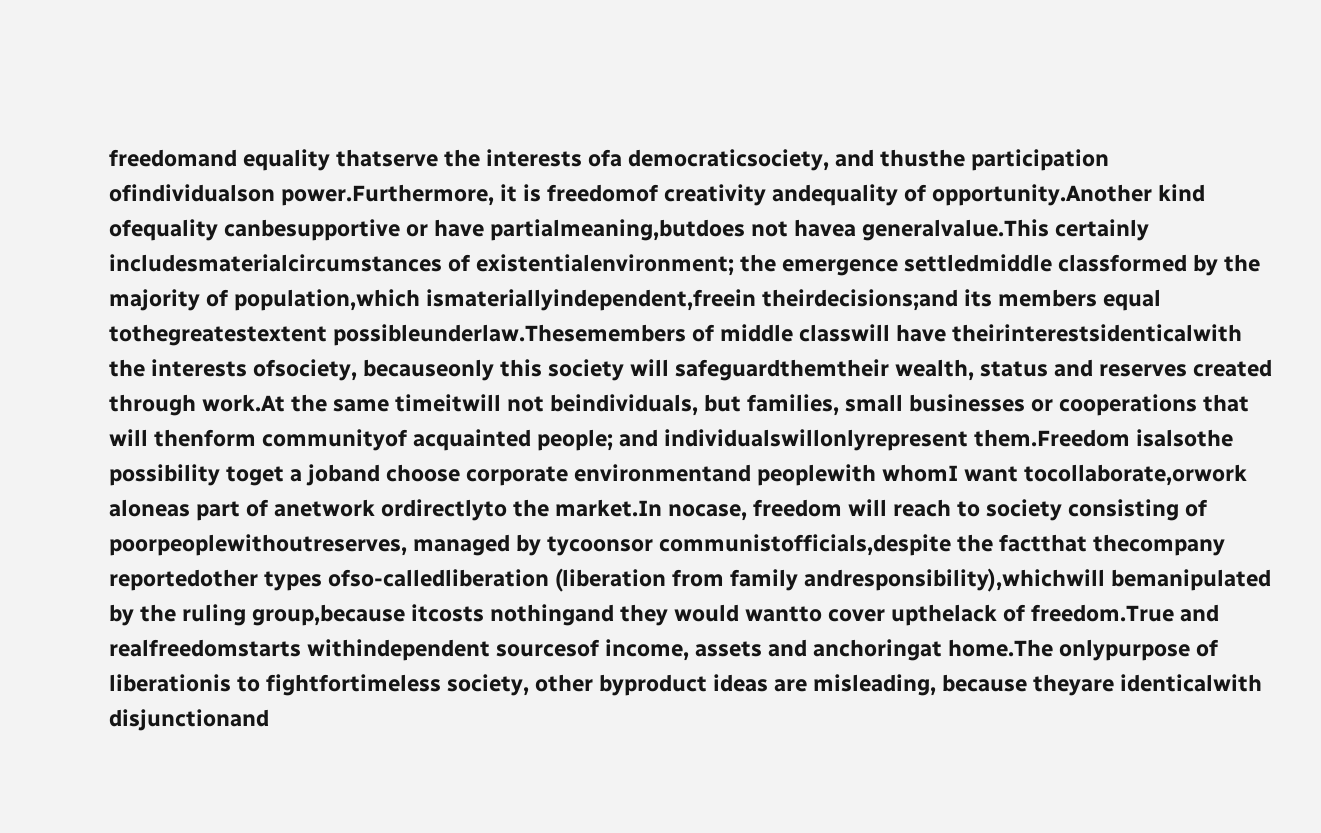freedomand equality thatserve the interests ofa democraticsociety, and thusthe participation ofindividualson power.Furthermore, it is freedomof creativity andequality of opportunity.Another kind ofequality canbesupportive or have partialmeaning,butdoes not havea generalvalue.This certainly includesmaterialcircumstances of existentialenvironment; the emergence settledmiddle classformed by the majority of population,which ismateriallyindependent,freein theirdecisions;and its members equal tothegreatestextent possibleunderlaw.Thesemembers of middle classwill have theirinterestsidenticalwith the interests ofsociety, becauseonly this society will safeguardthemtheir wealth, status and reserves created through work.At the same timeitwill not beindividuals, but families, small businesses or cooperations that will thenform communityof acquainted people; and individualswillonlyrepresent them.Freedom isalsothe possibility toget a joband choose corporate environmentand peoplewith whomI want tocollaborate,orwork aloneas part of anetwork ordirectlyto the market.In nocase, freedom will reach to society consisting of poorpeoplewithoutreserves, managed by tycoonsor communistofficials,despite the factthat thecompany reportedother types ofso-calledliberation (liberation from family andresponsibility),whichwill bemanipulated by the ruling group,because itcosts nothingand they would wantto cover upthelack of freedom.True and realfreedomstarts withindependent sourcesof income, assets and anchoringat home.The onlypurpose of liberationis to fightfortimeless society, other byproduct ideas are misleading, because theyare identicalwith disjunctionand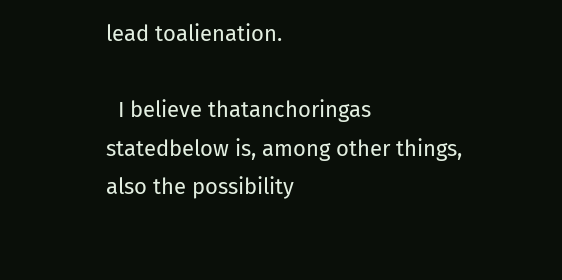lead toalienation.

  I believe thatanchoringas statedbelow is, among other things, also the possibility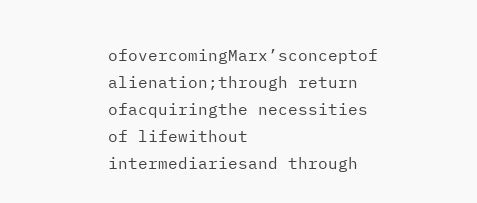ofovercomingMarx’sconceptof alienation;through return ofacquiringthe necessities of lifewithout intermediariesand through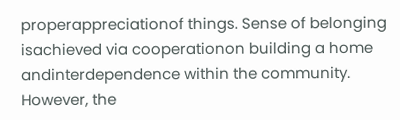properappreciationof things. Sense of belonging isachieved via cooperationon building a home andinterdependence within the community. However, the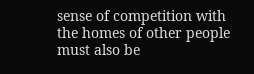sense of competition with the homes of other people must also be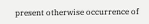present otherwise occurrence of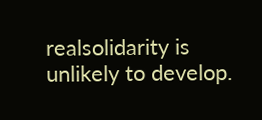realsolidarity is unlikely to develop.